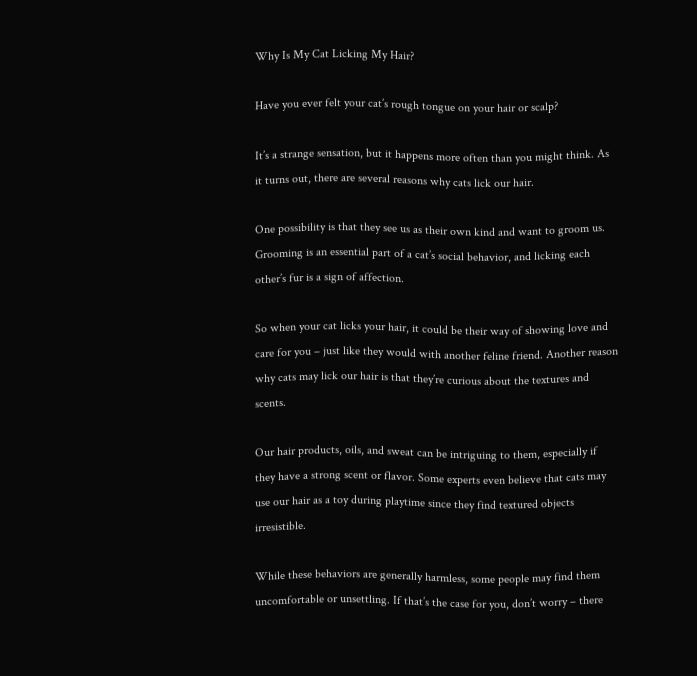Why Is My Cat Licking My Hair?

Have you ever felt your cat’s rough tongue on your hair or scalp?

It’s a strange sensation, but it happens more often than you might think. As it turns out, there are several reasons why cats lick our hair.

One possibility is that they see us as their own kind and want to groom us. Grooming is an essential part of a cat’s social behavior, and licking each other’s fur is a sign of affection.

So when your cat licks your hair, it could be their way of showing love and care for you – just like they would with another feline friend. Another reason why cats may lick our hair is that they’re curious about the textures and scents.

Our hair products, oils, and sweat can be intriguing to them, especially if they have a strong scent or flavor. Some experts even believe that cats may use our hair as a toy during playtime since they find textured objects irresistible.

While these behaviors are generally harmless, some people may find them uncomfortable or unsettling. If that’s the case for you, don’t worry – there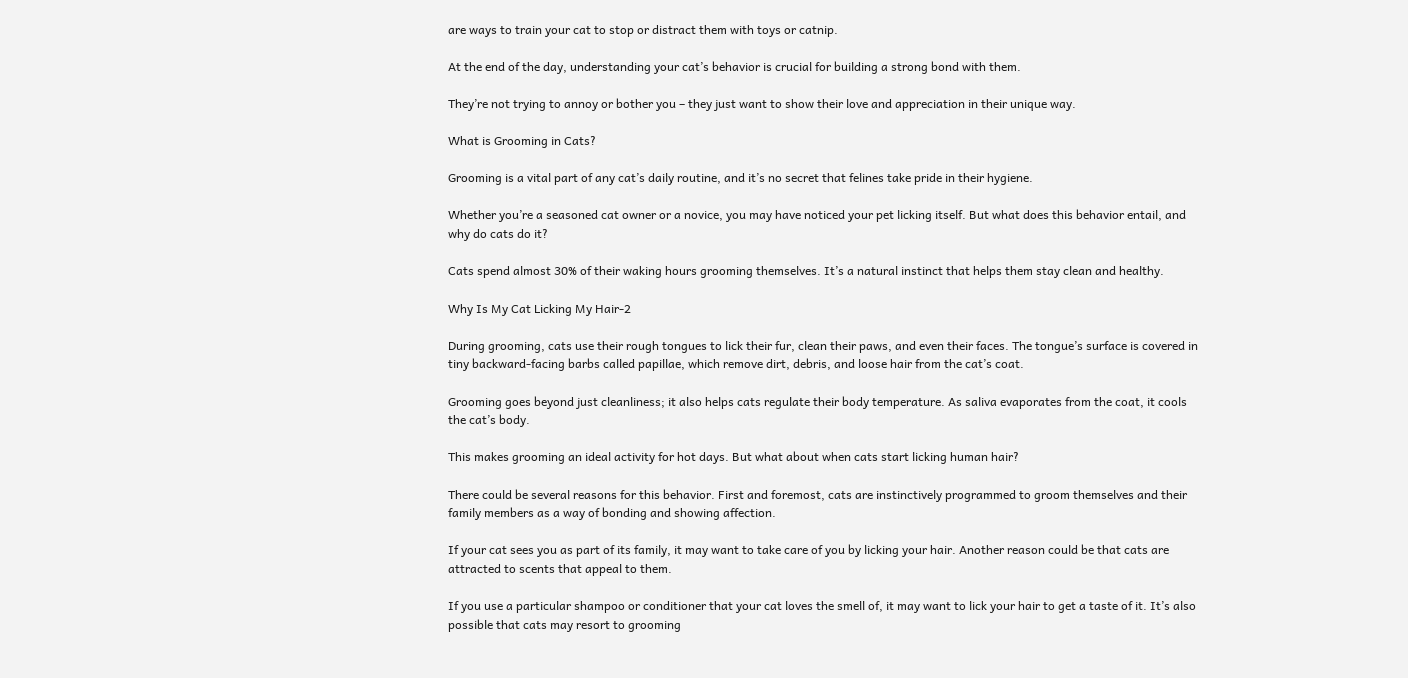are ways to train your cat to stop or distract them with toys or catnip.

At the end of the day, understanding your cat’s behavior is crucial for building a strong bond with them.

They’re not trying to annoy or bother you – they just want to show their love and appreciation in their unique way.

What is Grooming in Cats?

Grooming is a vital part of any cat’s daily routine, and it’s no secret that felines take pride in their hygiene.

Whether you’re a seasoned cat owner or a novice, you may have noticed your pet licking itself. But what does this behavior entail, and why do cats do it?

Cats spend almost 30% of their waking hours grooming themselves. It’s a natural instinct that helps them stay clean and healthy.

Why Is My Cat Licking My Hair-2

During grooming, cats use their rough tongues to lick their fur, clean their paws, and even their faces. The tongue’s surface is covered in tiny backward-facing barbs called papillae, which remove dirt, debris, and loose hair from the cat’s coat.

Grooming goes beyond just cleanliness; it also helps cats regulate their body temperature. As saliva evaporates from the coat, it cools the cat’s body.

This makes grooming an ideal activity for hot days. But what about when cats start licking human hair?

There could be several reasons for this behavior. First and foremost, cats are instinctively programmed to groom themselves and their family members as a way of bonding and showing affection.

If your cat sees you as part of its family, it may want to take care of you by licking your hair. Another reason could be that cats are attracted to scents that appeal to them.

If you use a particular shampoo or conditioner that your cat loves the smell of, it may want to lick your hair to get a taste of it. It’s also possible that cats may resort to grooming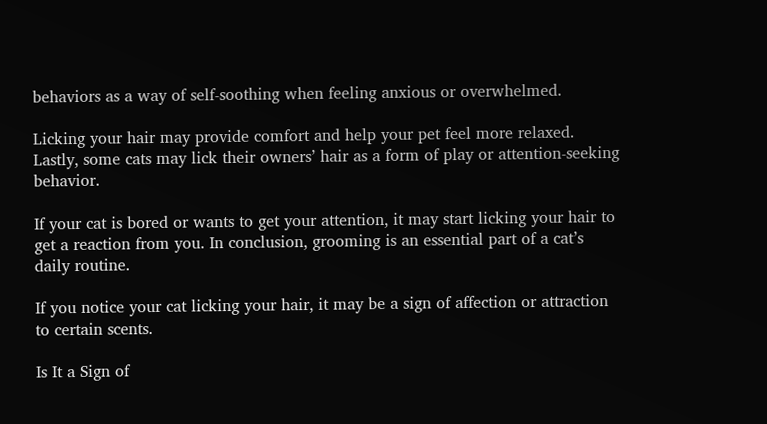behaviors as a way of self-soothing when feeling anxious or overwhelmed.

Licking your hair may provide comfort and help your pet feel more relaxed. Lastly, some cats may lick their owners’ hair as a form of play or attention-seeking behavior.

If your cat is bored or wants to get your attention, it may start licking your hair to get a reaction from you. In conclusion, grooming is an essential part of a cat’s daily routine.

If you notice your cat licking your hair, it may be a sign of affection or attraction to certain scents.

Is It a Sign of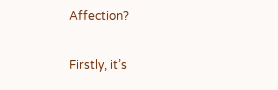Affection?

Firstly, it’s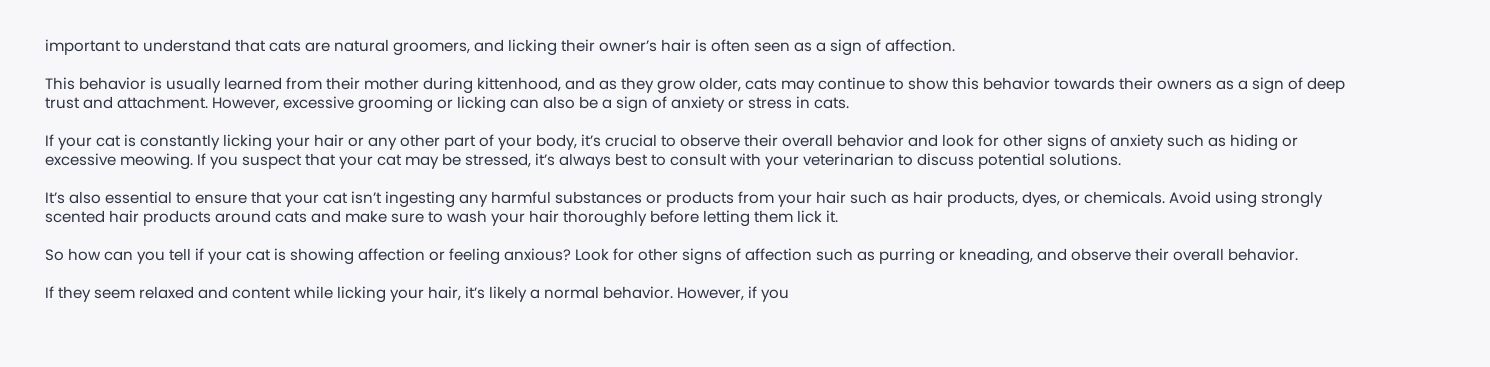important to understand that cats are natural groomers, and licking their owner’s hair is often seen as a sign of affection.

This behavior is usually learned from their mother during kittenhood, and as they grow older, cats may continue to show this behavior towards their owners as a sign of deep trust and attachment. However, excessive grooming or licking can also be a sign of anxiety or stress in cats.

If your cat is constantly licking your hair or any other part of your body, it’s crucial to observe their overall behavior and look for other signs of anxiety such as hiding or excessive meowing. If you suspect that your cat may be stressed, it’s always best to consult with your veterinarian to discuss potential solutions.

It’s also essential to ensure that your cat isn’t ingesting any harmful substances or products from your hair such as hair products, dyes, or chemicals. Avoid using strongly scented hair products around cats and make sure to wash your hair thoroughly before letting them lick it.

So how can you tell if your cat is showing affection or feeling anxious? Look for other signs of affection such as purring or kneading, and observe their overall behavior.

If they seem relaxed and content while licking your hair, it’s likely a normal behavior. However, if you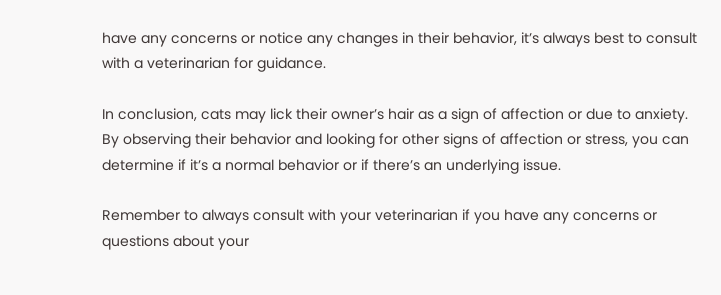have any concerns or notice any changes in their behavior, it’s always best to consult with a veterinarian for guidance.

In conclusion, cats may lick their owner’s hair as a sign of affection or due to anxiety. By observing their behavior and looking for other signs of affection or stress, you can determine if it’s a normal behavior or if there’s an underlying issue.

Remember to always consult with your veterinarian if you have any concerns or questions about your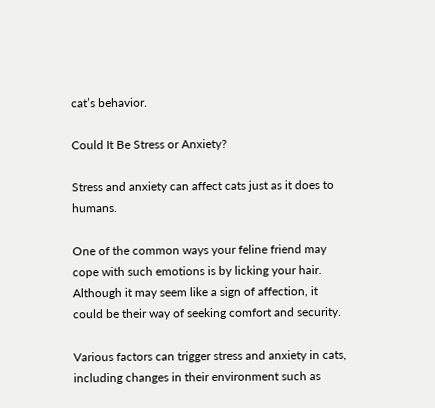cat’s behavior.

Could It Be Stress or Anxiety?

Stress and anxiety can affect cats just as it does to humans.

One of the common ways your feline friend may cope with such emotions is by licking your hair. Although it may seem like a sign of affection, it could be their way of seeking comfort and security.

Various factors can trigger stress and anxiety in cats, including changes in their environment such as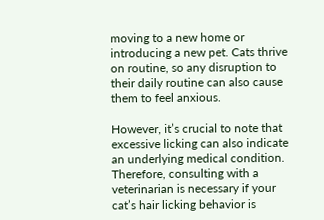moving to a new home or introducing a new pet. Cats thrive on routine, so any disruption to their daily routine can also cause them to feel anxious.

However, it’s crucial to note that excessive licking can also indicate an underlying medical condition. Therefore, consulting with a veterinarian is necessary if your cat’s hair licking behavior is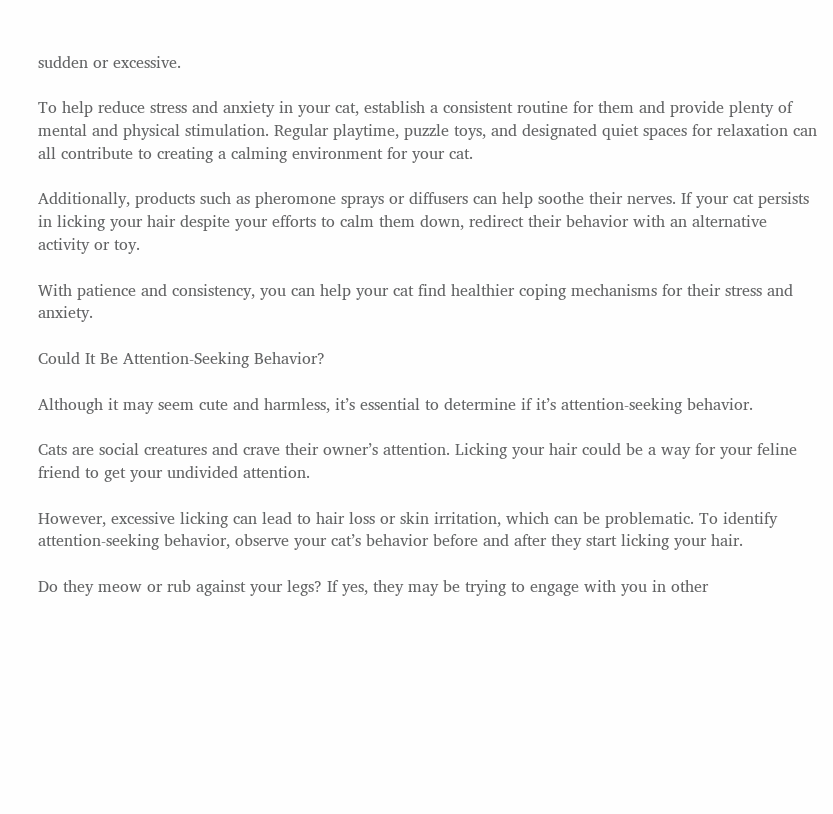sudden or excessive.

To help reduce stress and anxiety in your cat, establish a consistent routine for them and provide plenty of mental and physical stimulation. Regular playtime, puzzle toys, and designated quiet spaces for relaxation can all contribute to creating a calming environment for your cat.

Additionally, products such as pheromone sprays or diffusers can help soothe their nerves. If your cat persists in licking your hair despite your efforts to calm them down, redirect their behavior with an alternative activity or toy.

With patience and consistency, you can help your cat find healthier coping mechanisms for their stress and anxiety.

Could It Be Attention-Seeking Behavior?

Although it may seem cute and harmless, it’s essential to determine if it’s attention-seeking behavior.

Cats are social creatures and crave their owner’s attention. Licking your hair could be a way for your feline friend to get your undivided attention.

However, excessive licking can lead to hair loss or skin irritation, which can be problematic. To identify attention-seeking behavior, observe your cat’s behavior before and after they start licking your hair.

Do they meow or rub against your legs? If yes, they may be trying to engage with you in other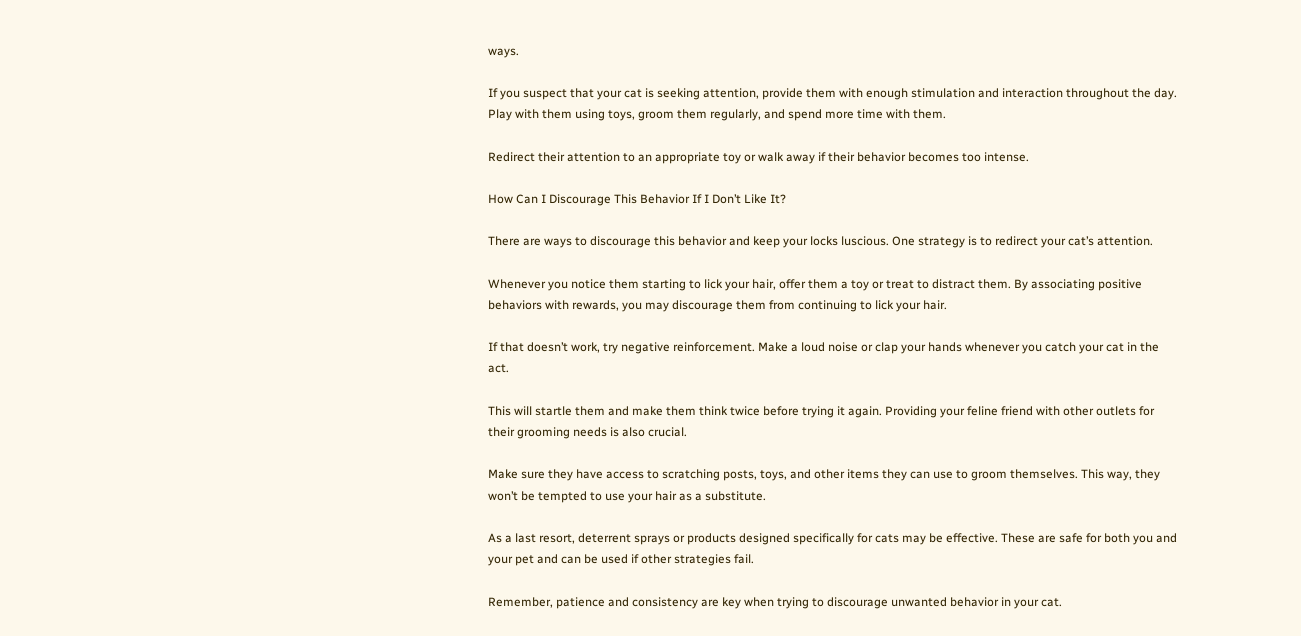ways.

If you suspect that your cat is seeking attention, provide them with enough stimulation and interaction throughout the day. Play with them using toys, groom them regularly, and spend more time with them.

Redirect their attention to an appropriate toy or walk away if their behavior becomes too intense.

How Can I Discourage This Behavior If I Don’t Like It?

There are ways to discourage this behavior and keep your locks luscious. One strategy is to redirect your cat’s attention.

Whenever you notice them starting to lick your hair, offer them a toy or treat to distract them. By associating positive behaviors with rewards, you may discourage them from continuing to lick your hair.

If that doesn’t work, try negative reinforcement. Make a loud noise or clap your hands whenever you catch your cat in the act.

This will startle them and make them think twice before trying it again. Providing your feline friend with other outlets for their grooming needs is also crucial.

Make sure they have access to scratching posts, toys, and other items they can use to groom themselves. This way, they won’t be tempted to use your hair as a substitute.

As a last resort, deterrent sprays or products designed specifically for cats may be effective. These are safe for both you and your pet and can be used if other strategies fail.

Remember, patience and consistency are key when trying to discourage unwanted behavior in your cat.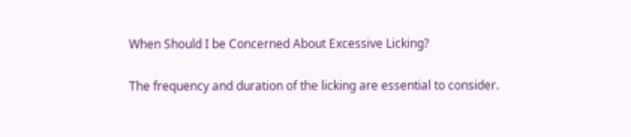When Should I be Concerned About Excessive Licking?

The frequency and duration of the licking are essential to consider.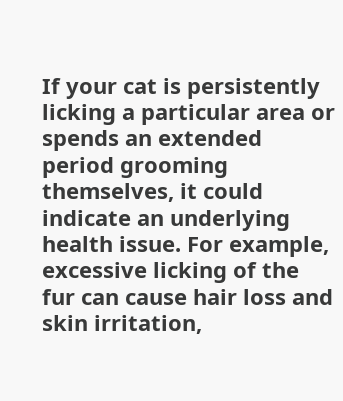If your cat is persistently licking a particular area or spends an extended period grooming themselves, it could indicate an underlying health issue. For example, excessive licking of the fur can cause hair loss and skin irritation,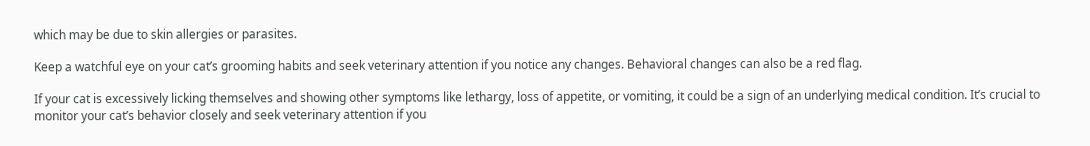which may be due to skin allergies or parasites.

Keep a watchful eye on your cat’s grooming habits and seek veterinary attention if you notice any changes. Behavioral changes can also be a red flag.

If your cat is excessively licking themselves and showing other symptoms like lethargy, loss of appetite, or vomiting, it could be a sign of an underlying medical condition. It’s crucial to monitor your cat’s behavior closely and seek veterinary attention if you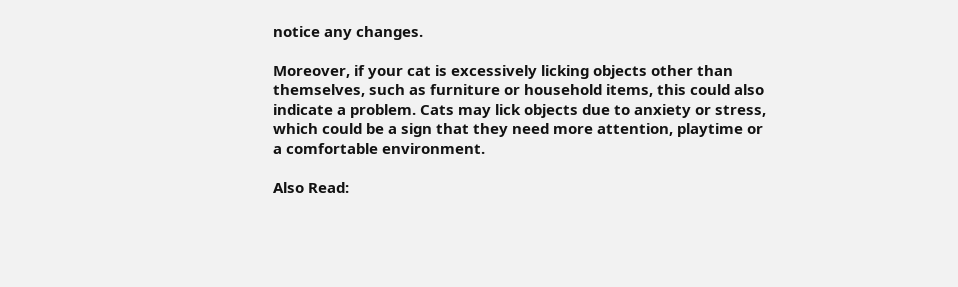notice any changes.

Moreover, if your cat is excessively licking objects other than themselves, such as furniture or household items, this could also indicate a problem. Cats may lick objects due to anxiety or stress, which could be a sign that they need more attention, playtime or a comfortable environment.

Also Read: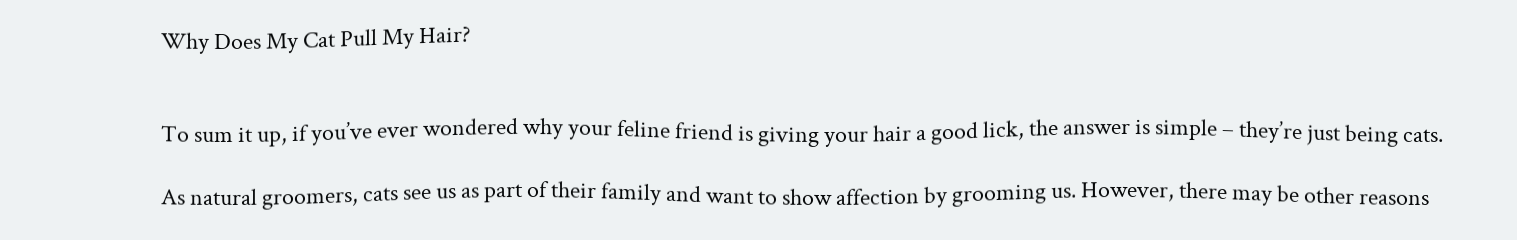Why Does My Cat Pull My Hair?


To sum it up, if you’ve ever wondered why your feline friend is giving your hair a good lick, the answer is simple – they’re just being cats.

As natural groomers, cats see us as part of their family and want to show affection by grooming us. However, there may be other reasons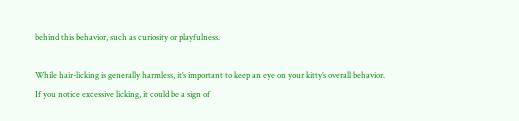behind this behavior, such as curiosity or playfulness.

While hair-licking is generally harmless, it’s important to keep an eye on your kitty’s overall behavior. If you notice excessive licking, it could be a sign of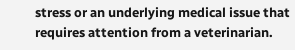stress or an underlying medical issue that requires attention from a veterinarian.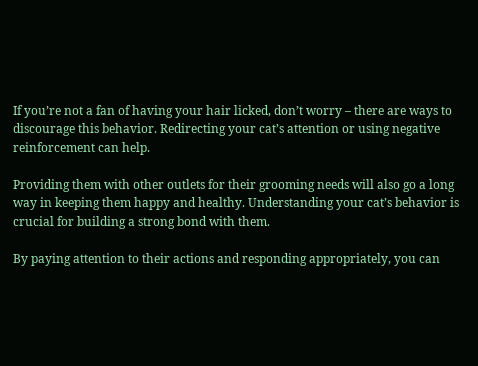If you’re not a fan of having your hair licked, don’t worry – there are ways to discourage this behavior. Redirecting your cat’s attention or using negative reinforcement can help.

Providing them with other outlets for their grooming needs will also go a long way in keeping them happy and healthy. Understanding your cat’s behavior is crucial for building a strong bond with them.

By paying attention to their actions and responding appropriately, you can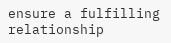ensure a fulfilling relationship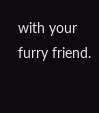with your furry friend.